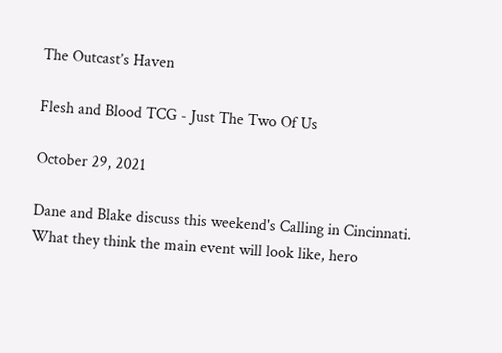The Outcast’s Haven

Flesh and Blood TCG - Just The Two Of Us

October 29, 2021

Dane and Blake discuss this weekend's Calling in Cincinnati. What they think the main event will look like, hero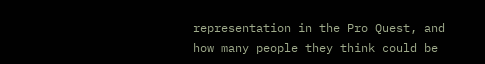representation in the Pro Quest, and how many people they think could be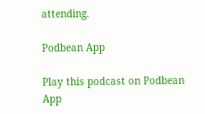attending.

Podbean App

Play this podcast on Podbean App